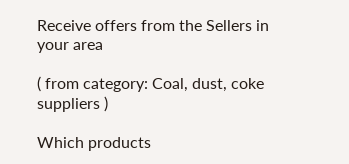Receive offers from the Sellers in your area

( from category: Coal, dust, coke suppliers )

Which products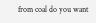from coal do you want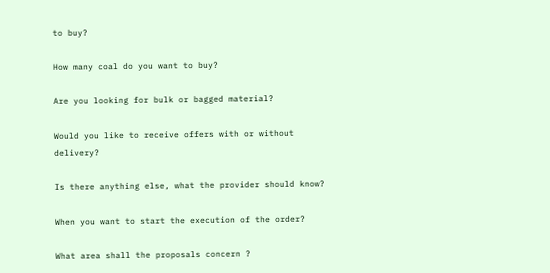to buy?

How many coal do you want to buy?

Are you looking for bulk or bagged material?

Would you like to receive offers with or without delivery?

Is there anything else, what the provider should know?

When you want to start the execution of the order?

What area shall the proposals concern ?